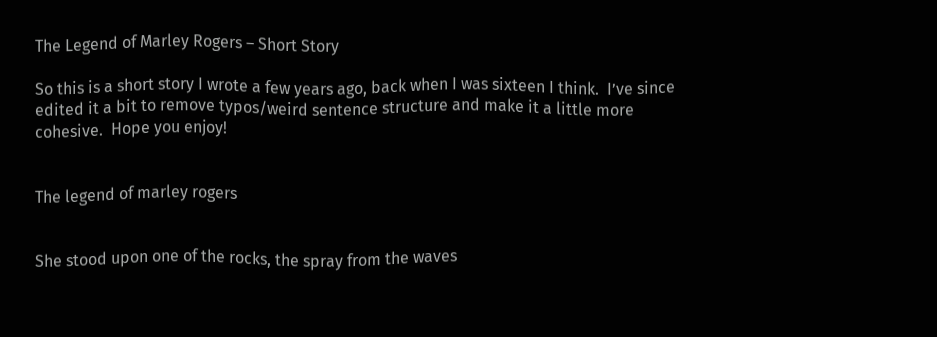The Legend of Marley Rogers – Short Story

So this is a short story I wrote a few years ago, back when I was sixteen I think.  I’ve since edited it a bit to remove typos/weird sentence structure and make it a little more cohesive.  Hope you enjoy!


The legend of marley rogers


She stood upon one of the rocks, the spray from the waves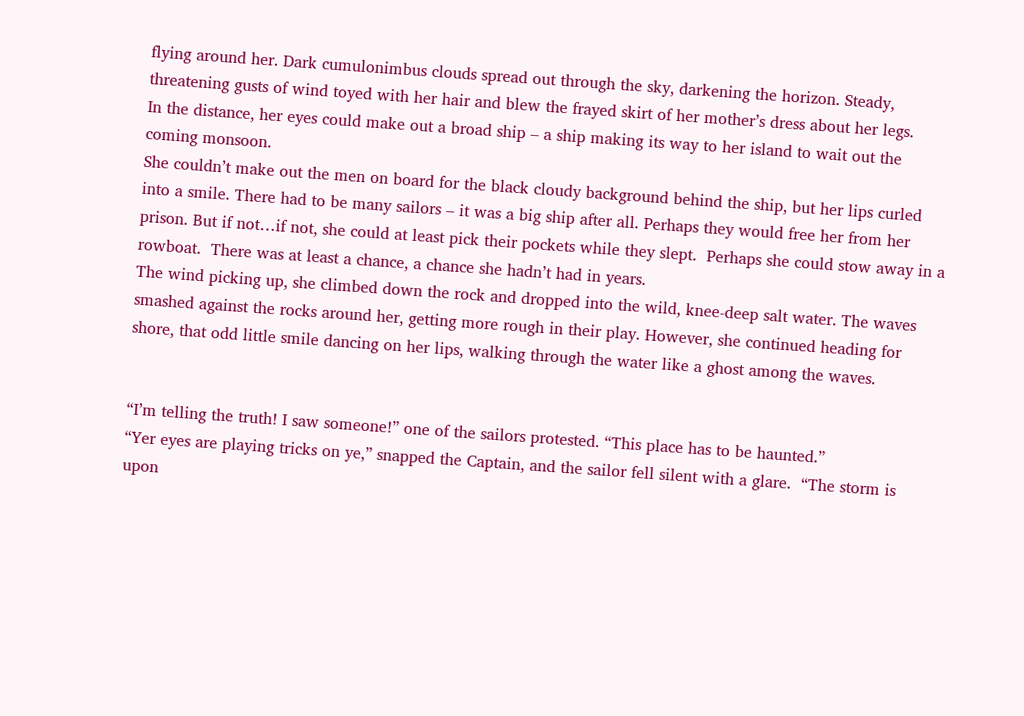flying around her. Dark cumulonimbus clouds spread out through the sky, darkening the horizon. Steady, threatening gusts of wind toyed with her hair and blew the frayed skirt of her mother’s dress about her legs.
In the distance, her eyes could make out a broad ship – a ship making its way to her island to wait out the coming monsoon.
She couldn’t make out the men on board for the black cloudy background behind the ship, but her lips curled into a smile. There had to be many sailors – it was a big ship after all. Perhaps they would free her from her prison. But if not…if not, she could at least pick their pockets while they slept.  Perhaps she could stow away in a rowboat.  There was at least a chance, a chance she hadn’t had in years.
The wind picking up, she climbed down the rock and dropped into the wild, knee-deep salt water. The waves smashed against the rocks around her, getting more rough in their play. However, she continued heading for shore, that odd little smile dancing on her lips, walking through the water like a ghost among the waves.


“I’m telling the truth! I saw someone!” one of the sailors protested. “This place has to be haunted.”
“Yer eyes are playing tricks on ye,” snapped the Captain, and the sailor fell silent with a glare.  “The storm is upon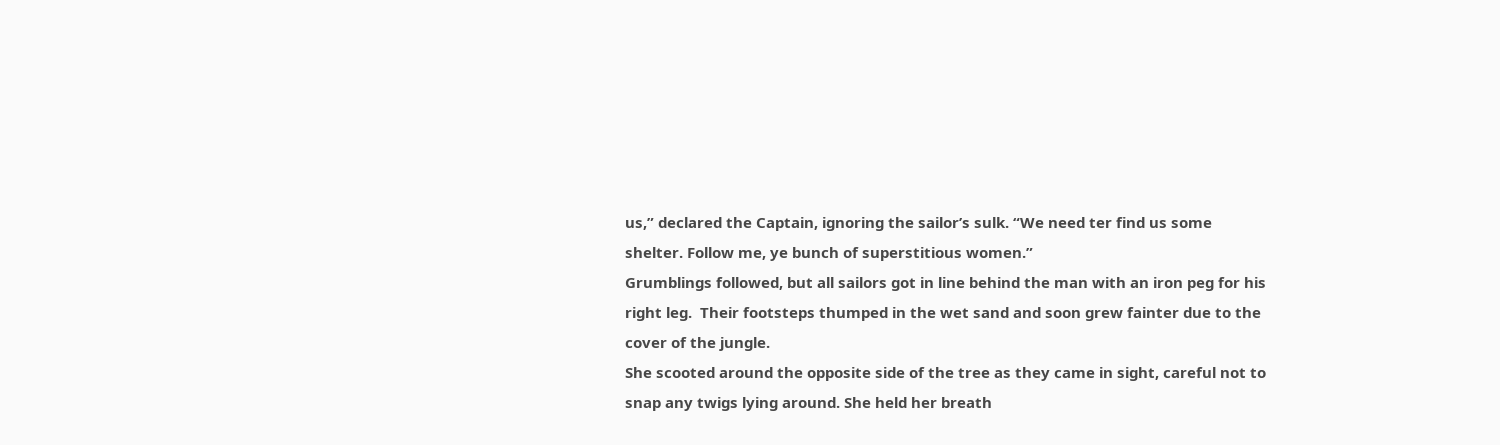us,” declared the Captain, ignoring the sailor’s sulk. “We need ter find us some shelter. Follow me, ye bunch of superstitious women.”
Grumblings followed, but all sailors got in line behind the man with an iron peg for his right leg.  Their footsteps thumped in the wet sand and soon grew fainter due to the cover of the jungle.
She scooted around the opposite side of the tree as they came in sight, careful not to snap any twigs lying around. She held her breath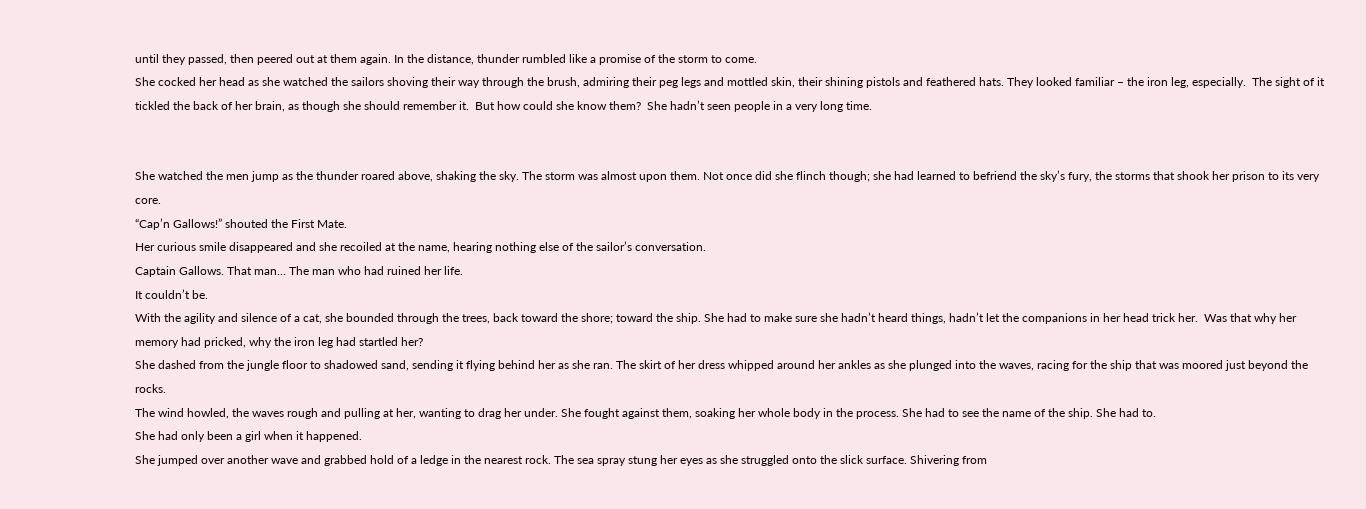until they passed, then peered out at them again. In the distance, thunder rumbled like a promise of the storm to come.
She cocked her head as she watched the sailors shoving their way through the brush, admiring their peg legs and mottled skin, their shining pistols and feathered hats. They looked familiar – the iron leg, especially.  The sight of it tickled the back of her brain, as though she should remember it.  But how could she know them?  She hadn’t seen people in a very long time.


She watched the men jump as the thunder roared above, shaking the sky. The storm was almost upon them. Not once did she flinch though; she had learned to befriend the sky’s fury, the storms that shook her prison to its very core.
“Cap’n Gallows!” shouted the First Mate.
Her curious smile disappeared and she recoiled at the name, hearing nothing else of the sailor’s conversation.
Captain Gallows. That man… The man who had ruined her life.
It couldn’t be.
With the agility and silence of a cat, she bounded through the trees, back toward the shore; toward the ship. She had to make sure she hadn’t heard things, hadn’t let the companions in her head trick her.  Was that why her memory had pricked, why the iron leg had startled her?
She dashed from the jungle floor to shadowed sand, sending it flying behind her as she ran. The skirt of her dress whipped around her ankles as she plunged into the waves, racing for the ship that was moored just beyond the rocks.
The wind howled, the waves rough and pulling at her, wanting to drag her under. She fought against them, soaking her whole body in the process. She had to see the name of the ship. She had to.
She had only been a girl when it happened.
She jumped over another wave and grabbed hold of a ledge in the nearest rock. The sea spray stung her eyes as she struggled onto the slick surface. Shivering from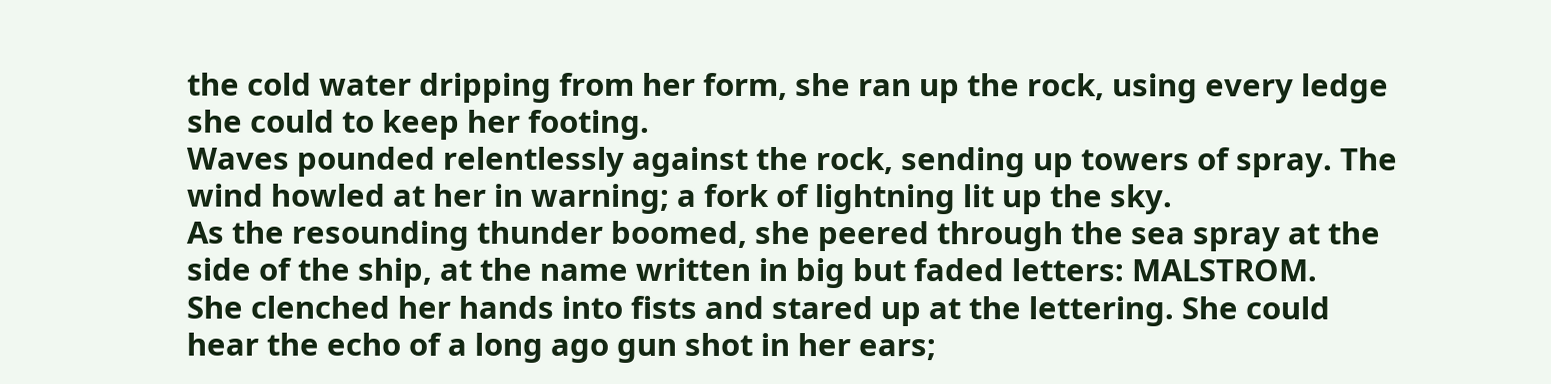the cold water dripping from her form, she ran up the rock, using every ledge she could to keep her footing.
Waves pounded relentlessly against the rock, sending up towers of spray. The wind howled at her in warning; a fork of lightning lit up the sky.
As the resounding thunder boomed, she peered through the sea spray at the side of the ship, at the name written in big but faded letters: MALSTROM.
She clenched her hands into fists and stared up at the lettering. She could hear the echo of a long ago gun shot in her ears;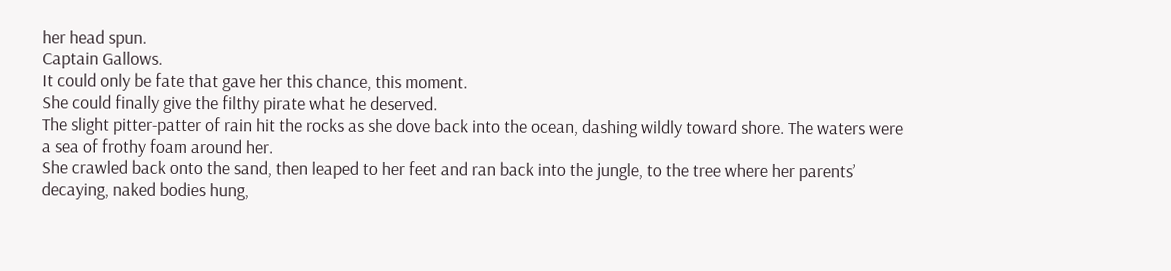her head spun.
Captain Gallows.
It could only be fate that gave her this chance, this moment.
She could finally give the filthy pirate what he deserved.
The slight pitter-patter of rain hit the rocks as she dove back into the ocean, dashing wildly toward shore. The waters were a sea of frothy foam around her.
She crawled back onto the sand, then leaped to her feet and ran back into the jungle, to the tree where her parents’ decaying, naked bodies hung,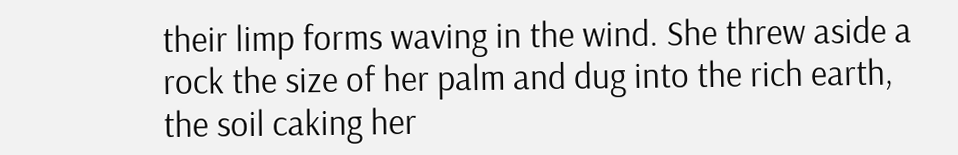their limp forms waving in the wind. She threw aside a rock the size of her palm and dug into the rich earth, the soil caking her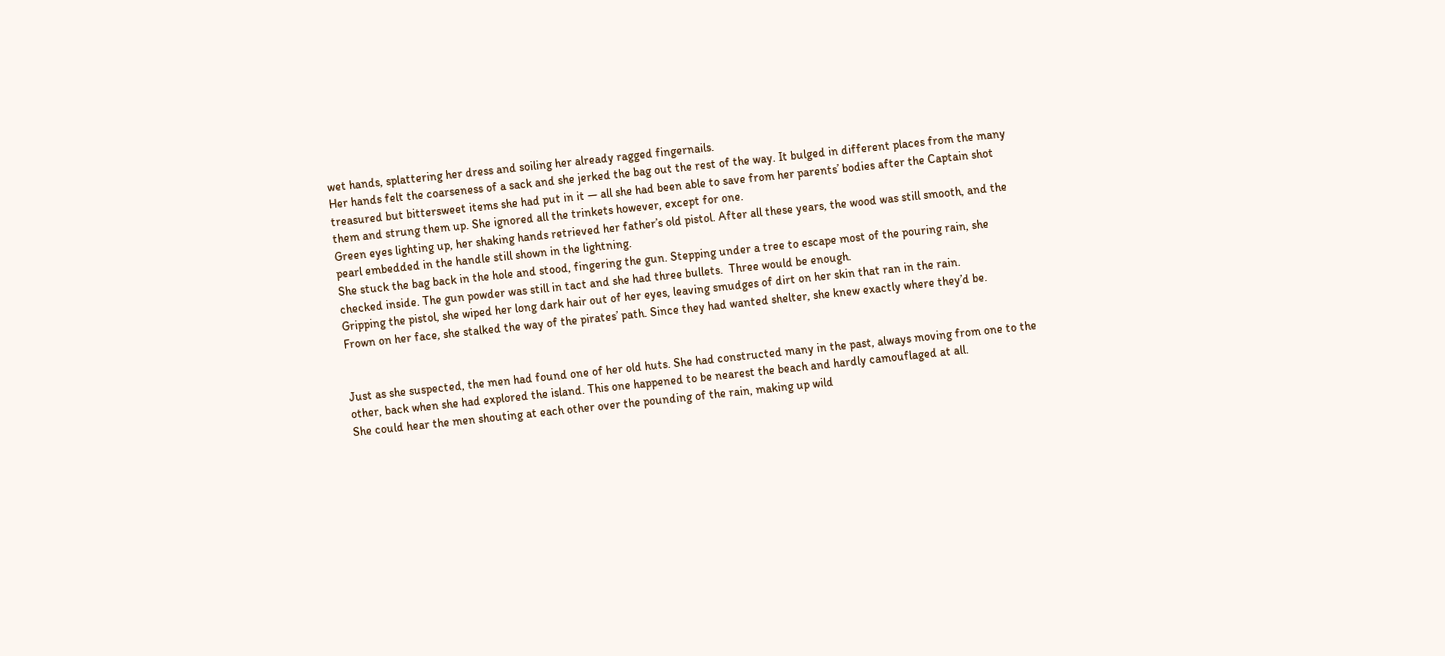wet hands, splattering her dress and soiling her already ragged fingernails.
Her hands felt the coarseness of a sack and she jerked the bag out the rest of the way. It bulged in different places from the many treasured but bittersweet items she had put in it — all she had been able to save from her parents’ bodies after the Captain shot them and strung them up. She ignored all the trinkets however, except for one.
Green eyes lighting up, her shaking hands retrieved her father’s old pistol. After all these years, the wood was still smooth, and the pearl embedded in the handle still shown in the lightning.
She stuck the bag back in the hole and stood, fingering the gun. Stepping under a tree to escape most of the pouring rain, she checked inside. The gun powder was still in tact and she had three bullets.  Three would be enough.
Gripping the pistol, she wiped her long dark hair out of her eyes, leaving smudges of dirt on her skin that ran in the rain.
Frown on her face, she stalked the way of the pirates’ path. Since they had wanted shelter, she knew exactly where they’d be.


Just as she suspected, the men had found one of her old huts. She had constructed many in the past, always moving from one to the other, back when she had explored the island. This one happened to be nearest the beach and hardly camouflaged at all.
She could hear the men shouting at each other over the pounding of the rain, making up wild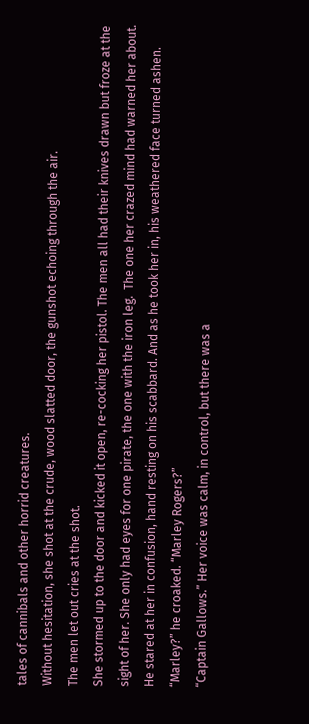tales of cannibals and other horrid creatures.
Without hesitation, she shot at the crude, wood slatted door, the gunshot echoing through the air.
The men let out cries at the shot.
She stormed up to the door and kicked it open, re-cocking her pistol. The men all had their knives drawn but froze at the sight of her. She only had eyes for one pirate, the one with the iron leg.  The one her crazed mind had warned her about.
He stared at her in confusion, hand resting on his scabbard. And as he took her in, his weathered face turned ashen. “Marley?” he croaked. “Marley Rogers?”
“Captain Gallows.” Her voice was calm, in control, but there was a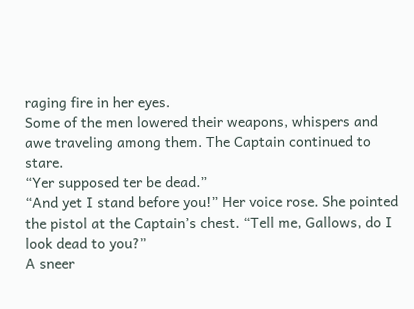raging fire in her eyes.
Some of the men lowered their weapons, whispers and awe traveling among them. The Captain continued to stare.
“Yer supposed ter be dead.”
“And yet I stand before you!” Her voice rose. She pointed the pistol at the Captain’s chest. “Tell me, Gallows, do I look dead to you?”
A sneer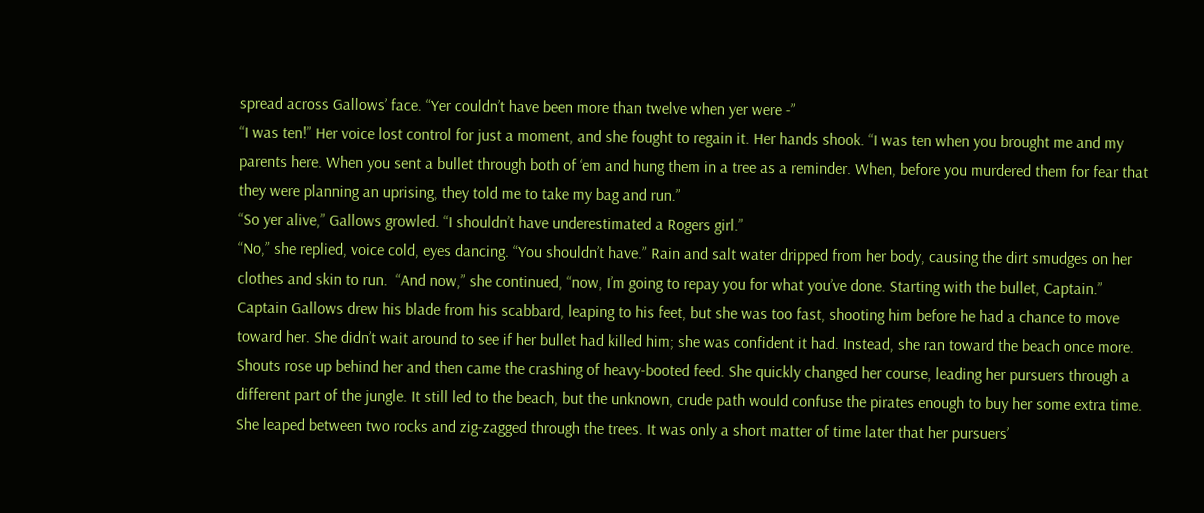spread across Gallows’ face. “Yer couldn’t have been more than twelve when yer were -”
“I was ten!” Her voice lost control for just a moment, and she fought to regain it. Her hands shook. “I was ten when you brought me and my parents here. When you sent a bullet through both of ‘em and hung them in a tree as a reminder. When, before you murdered them for fear that they were planning an uprising, they told me to take my bag and run.”
“So yer alive,” Gallows growled. “I shouldn’t have underestimated a Rogers girl.”
“No,” she replied, voice cold, eyes dancing. “You shouldn’t have.” Rain and salt water dripped from her body, causing the dirt smudges on her clothes and skin to run.  “And now,” she continued, “now, I’m going to repay you for what you’ve done. Starting with the bullet, Captain.”
Captain Gallows drew his blade from his scabbard, leaping to his feet, but she was too fast, shooting him before he had a chance to move toward her. She didn’t wait around to see if her bullet had killed him; she was confident it had. Instead, she ran toward the beach once more.
Shouts rose up behind her and then came the crashing of heavy-booted feed. She quickly changed her course, leading her pursuers through a different part of the jungle. It still led to the beach, but the unknown, crude path would confuse the pirates enough to buy her some extra time.
She leaped between two rocks and zig-zagged through the trees. It was only a short matter of time later that her pursuers’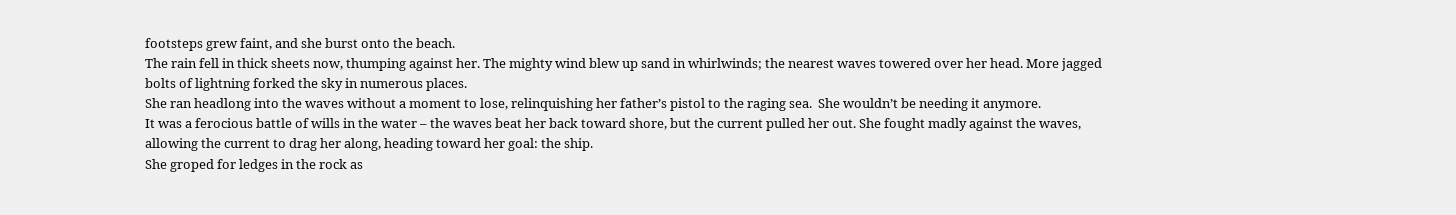footsteps grew faint, and she burst onto the beach.
The rain fell in thick sheets now, thumping against her. The mighty wind blew up sand in whirlwinds; the nearest waves towered over her head. More jagged bolts of lightning forked the sky in numerous places.
She ran headlong into the waves without a moment to lose, relinquishing her father’s pistol to the raging sea.  She wouldn’t be needing it anymore.
It was a ferocious battle of wills in the water – the waves beat her back toward shore, but the current pulled her out. She fought madly against the waves, allowing the current to drag her along, heading toward her goal: the ship.
She groped for ledges in the rock as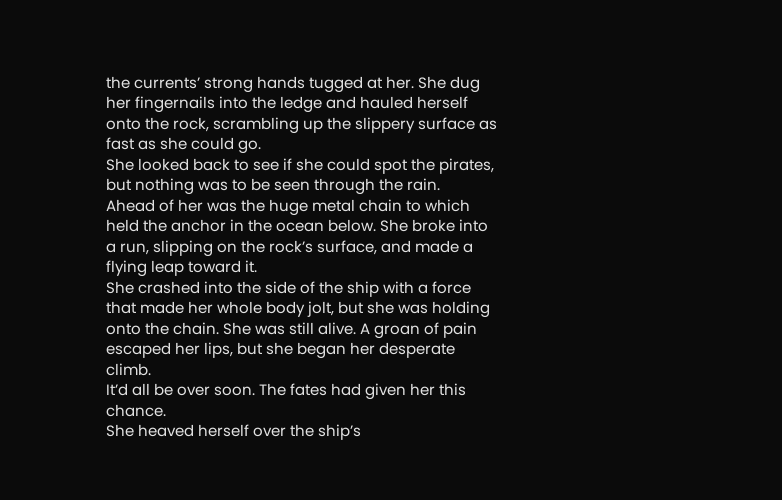the currents’ strong hands tugged at her. She dug her fingernails into the ledge and hauled herself onto the rock, scrambling up the slippery surface as fast as she could go.
She looked back to see if she could spot the pirates, but nothing was to be seen through the rain.
Ahead of her was the huge metal chain to which held the anchor in the ocean below. She broke into a run, slipping on the rock’s surface, and made a flying leap toward it.
She crashed into the side of the ship with a force that made her whole body jolt, but she was holding onto the chain. She was still alive. A groan of pain escaped her lips, but she began her desperate climb.
It’d all be over soon. The fates had given her this chance.
She heaved herself over the ship’s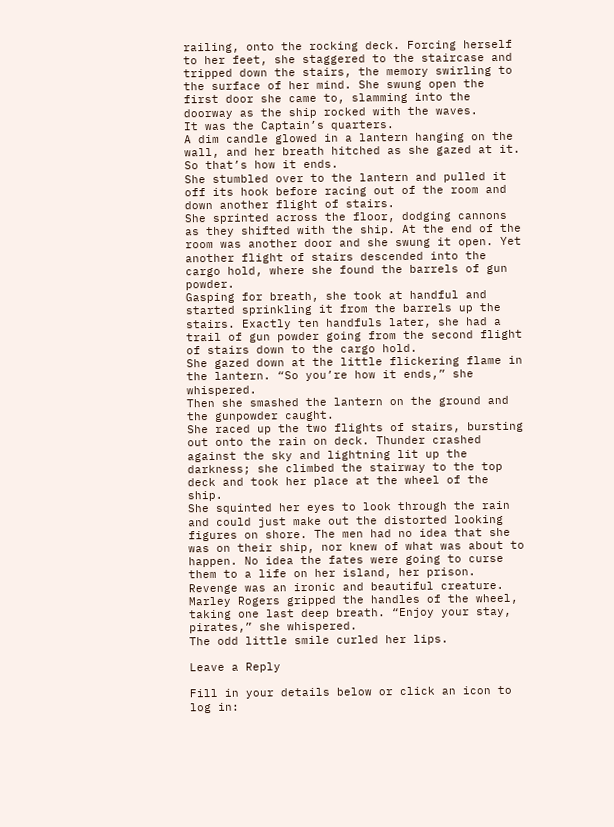railing, onto the rocking deck. Forcing herself to her feet, she staggered to the staircase and tripped down the stairs, the memory swirling to the surface of her mind. She swung open the first door she came to, slamming into the doorway as the ship rocked with the waves.
It was the Captain’s quarters.
A dim candle glowed in a lantern hanging on the wall, and her breath hitched as she gazed at it.  So that’s how it ends.
She stumbled over to the lantern and pulled it off its hook before racing out of the room and down another flight of stairs.
She sprinted across the floor, dodging cannons as they shifted with the ship. At the end of the room was another door and she swung it open. Yet another flight of stairs descended into the cargo hold, where she found the barrels of gun powder.
Gasping for breath, she took at handful and started sprinkling it from the barrels up the stairs. Exactly ten handfuls later, she had a trail of gun powder going from the second flight of stairs down to the cargo hold.
She gazed down at the little flickering flame in the lantern. “So you’re how it ends,” she whispered.
Then she smashed the lantern on the ground and the gunpowder caught.
She raced up the two flights of stairs, bursting out onto the rain on deck. Thunder crashed against the sky and lightning lit up the darkness; she climbed the stairway to the top deck and took her place at the wheel of the ship.
She squinted her eyes to look through the rain and could just make out the distorted looking figures on shore. The men had no idea that she was on their ship, nor knew of what was about to happen. No idea the fates were going to curse them to a life on her island, her prison.  Revenge was an ironic and beautiful creature.
Marley Rogers gripped the handles of the wheel, taking one last deep breath. “Enjoy your stay, pirates,” she whispered.
The odd little smile curled her lips.

Leave a Reply

Fill in your details below or click an icon to log in: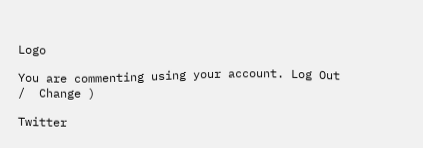Logo

You are commenting using your account. Log Out /  Change )

Twitter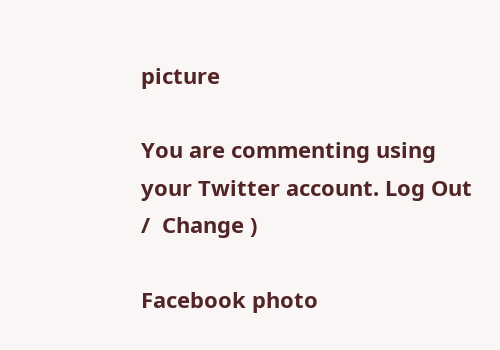picture

You are commenting using your Twitter account. Log Out /  Change )

Facebook photo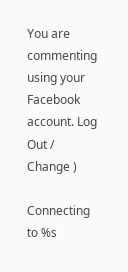You are commenting using your Facebook account. Log Out /  Change )

Connecting to %s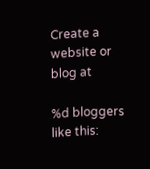Create a website or blog at

%d bloggers like this: